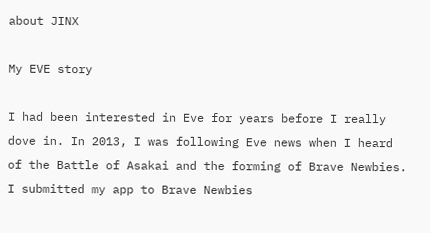about JINX

My EVE story

I had been interested in Eve for years before I really dove in. In 2013, I was following Eve news when I heard of the Battle of Asakai and the forming of Brave Newbies. I submitted my app to Brave Newbies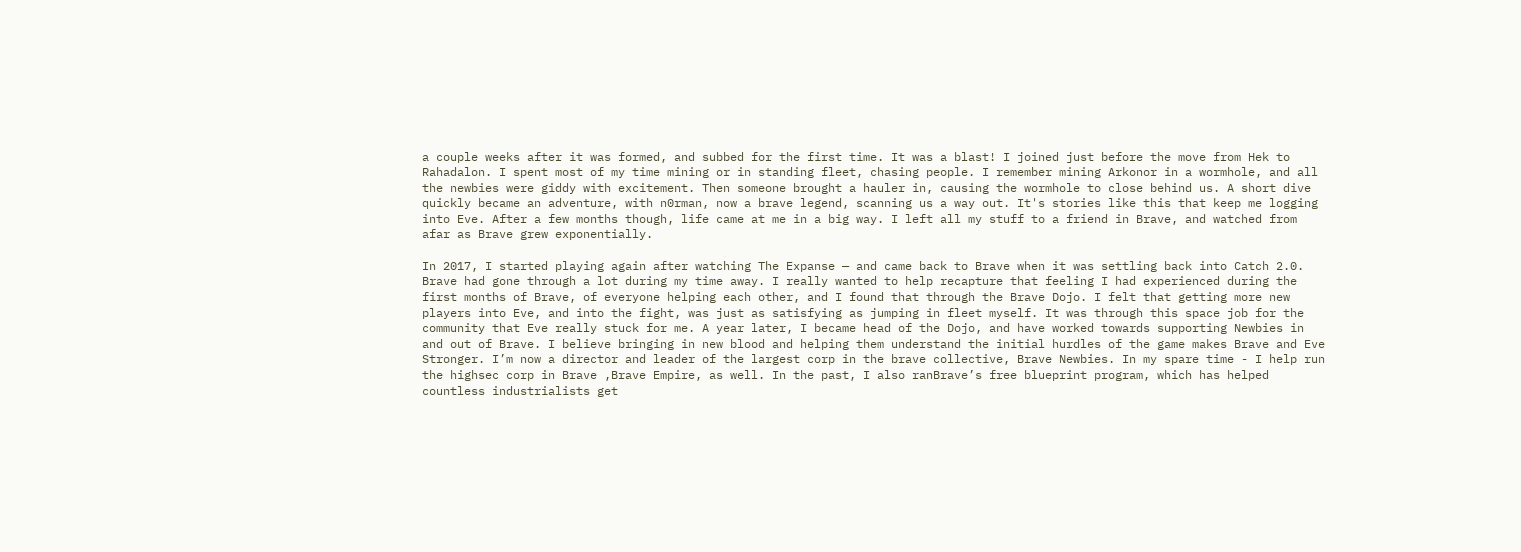a couple weeks after it was formed, and subbed for the first time. It was a blast! I joined just before the move from Hek to Rahadalon. I spent most of my time mining or in standing fleet, chasing people. I remember mining Arkonor in a wormhole, and all the newbies were giddy with excitement. Then someone brought a hauler in, causing the wormhole to close behind us. A short dive quickly became an adventure, with n0rman, now a brave legend, scanning us a way out. It's stories like this that keep me logging into Eve. After a few months though, life came at me in a big way. I left all my stuff to a friend in Brave, and watched from afar as Brave grew exponentially.

In 2017, I started playing again after watching The Expanse — and came back to Brave when it was settling back into Catch 2.0. Brave had gone through a lot during my time away. I really wanted to help recapture that feeling I had experienced during the first months of Brave, of everyone helping each other, and I found that through the Brave Dojo. I felt that getting more new players into Eve, and into the fight, was just as satisfying as jumping in fleet myself. It was through this space job for the community that Eve really stuck for me. A year later, I became head of the Dojo, and have worked towards supporting Newbies in and out of Brave. I believe bringing in new blood and helping them understand the initial hurdles of the game makes Brave and Eve Stronger. I’m now a director and leader of the largest corp in the brave collective, Brave Newbies. In my spare time - I help run the highsec corp in Brave ,Brave Empire, as well. In the past, I also ranBrave’s free blueprint program, which has helped countless industrialists get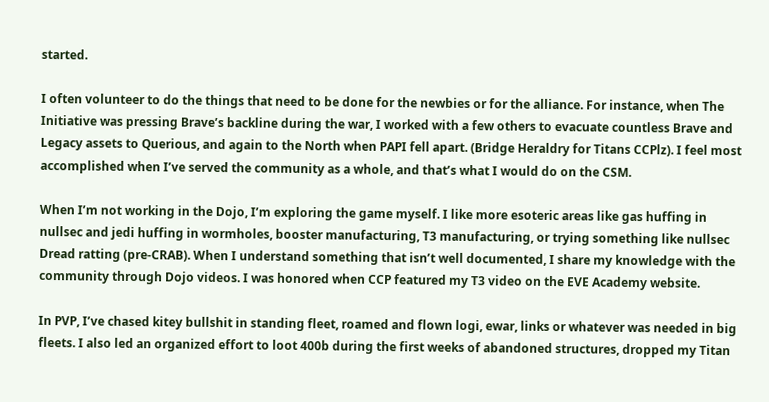started.

I often volunteer to do the things that need to be done for the newbies or for the alliance. For instance, when The Initiative was pressing Brave’s backline during the war, I worked with a few others to evacuate countless Brave and Legacy assets to Querious, and again to the North when PAPI fell apart. (Bridge Heraldry for Titans CCPlz). I feel most accomplished when I’ve served the community as a whole, and that’s what I would do on the CSM.

When I’m not working in the Dojo, I’m exploring the game myself. I like more esoteric areas like gas huffing in nullsec and jedi huffing in wormholes, booster manufacturing, T3 manufacturing, or trying something like nullsec Dread ratting (pre-CRAB). When I understand something that isn’t well documented, I share my knowledge with the community through Dojo videos. I was honored when CCP featured my T3 video on the EVE Academy website.

In PVP, I’ve chased kitey bullshit in standing fleet, roamed and flown logi, ewar, links or whatever was needed in big fleets. I also led an organized effort to loot 400b during the first weeks of abandoned structures, dropped my Titan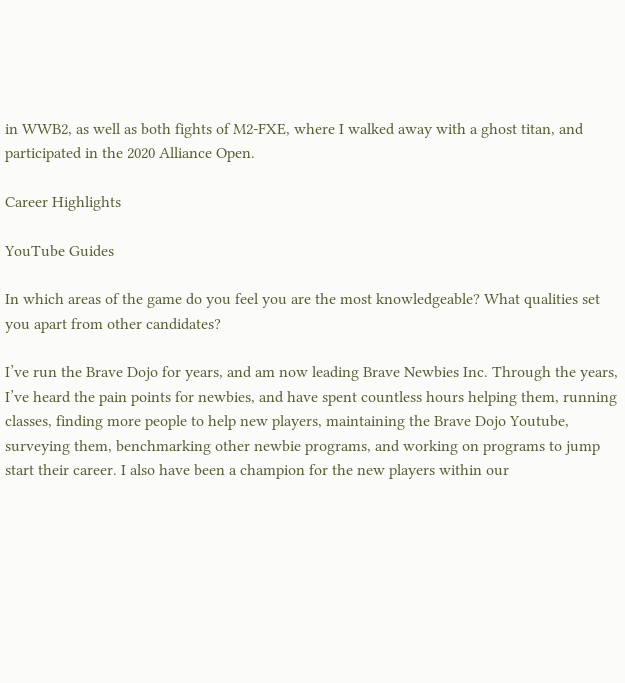in WWB2, as well as both fights of M2-FXE, where I walked away with a ghost titan, and participated in the 2020 Alliance Open.

Career Highlights

YouTube Guides

In which areas of the game do you feel you are the most knowledgeable? What qualities set you apart from other candidates?

I’ve run the Brave Dojo for years, and am now leading Brave Newbies Inc. Through the years, I’ve heard the pain points for newbies, and have spent countless hours helping them, running classes, finding more people to help new players, maintaining the Brave Dojo Youtube, surveying them, benchmarking other newbie programs, and working on programs to jump start their career. I also have been a champion for the new players within our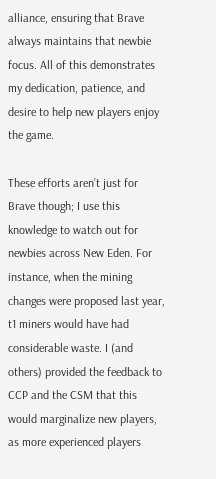alliance, ensuring that Brave always maintains that newbie focus. All of this demonstrates my dedication, patience, and desire to help new players enjoy the game.

These efforts aren’t just for Brave though; I use this knowledge to watch out for newbies across New Eden. For instance, when the mining changes were proposed last year, t1 miners would have had considerable waste. I (and others) provided the feedback to CCP and the CSM that this would marginalize new players, as more experienced players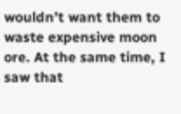wouldn’t want them to waste expensive moon ore. At the same time, I saw that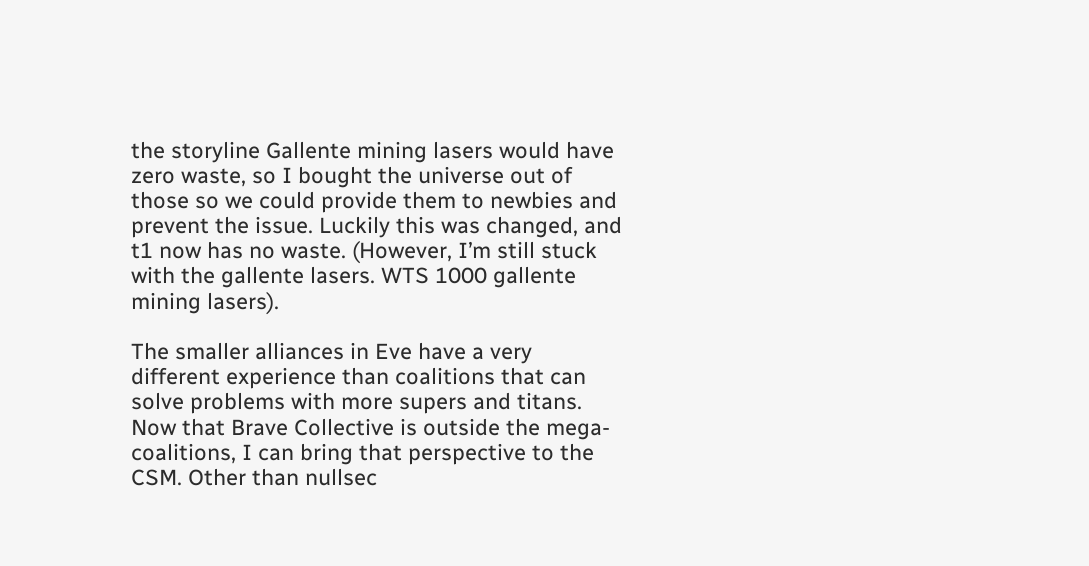the storyline Gallente mining lasers would have zero waste, so I bought the universe out of those so we could provide them to newbies and prevent the issue. Luckily this was changed, and t1 now has no waste. (However, I’m still stuck with the gallente lasers. WTS 1000 gallente mining lasers).

The smaller alliances in Eve have a very different experience than coalitions that can solve problems with more supers and titans. Now that Brave Collective is outside the mega-coalitions, I can bring that perspective to the CSM. Other than nullsec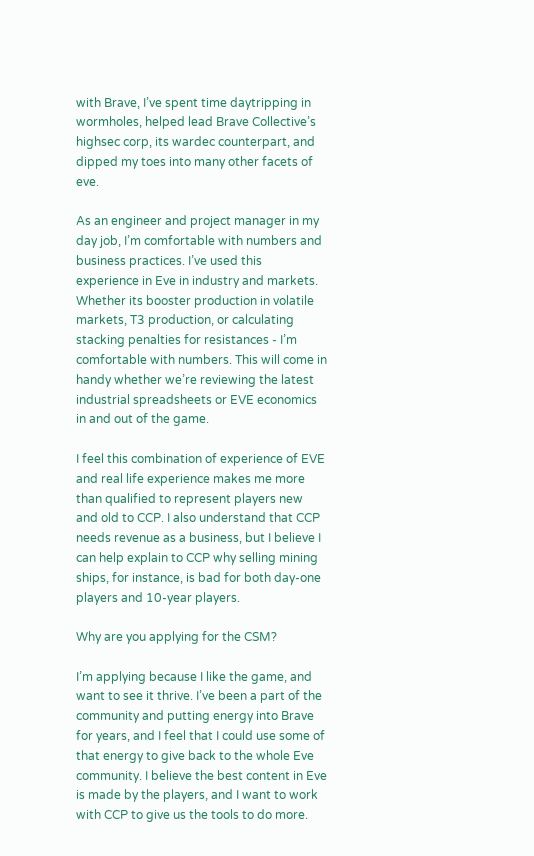with Brave, I’ve spent time daytripping in wormholes, helped lead Brave Collective’s highsec corp, its wardec counterpart, and dipped my toes into many other facets of eve.

As an engineer and project manager in my day job, I’m comfortable with numbers and business practices. I’ve used this experience in Eve in industry and markets. Whether its booster production in volatile markets, T3 production, or calculating stacking penalties for resistances - I’m comfortable with numbers. This will come in handy whether we’re reviewing the latest industrial spreadsheets or EVE economics in and out of the game.

I feel this combination of experience of EVE and real life experience makes me more than qualified to represent players new and old to CCP. I also understand that CCP needs revenue as a business, but I believe I can help explain to CCP why selling mining ships, for instance, is bad for both day-one players and 10-year players.

Why are you applying for the CSM?

I’m applying because I like the game, and want to see it thrive. I’ve been a part of the community and putting energy into Brave for years, and I feel that I could use some of that energy to give back to the whole Eve community. I believe the best content in Eve is made by the players, and I want to work with CCP to give us the tools to do more.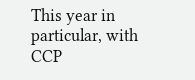This year in particular, with CCP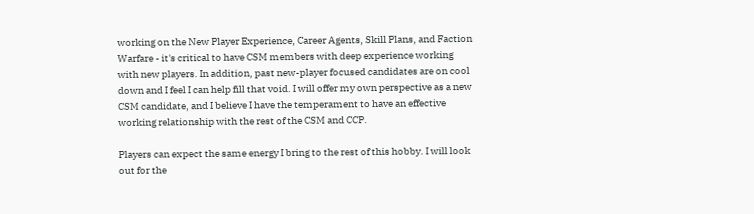working on the New Player Experience, Career Agents, Skill Plans, and Faction Warfare - it's critical to have CSM members with deep experience working with new players. In addition, past new-player focused candidates are on cool down and I feel I can help fill that void. I will offer my own perspective as a new CSM candidate, and I believe I have the temperament to have an effective working relationship with the rest of the CSM and CCP.

Players can expect the same energy I bring to the rest of this hobby. I will look out for the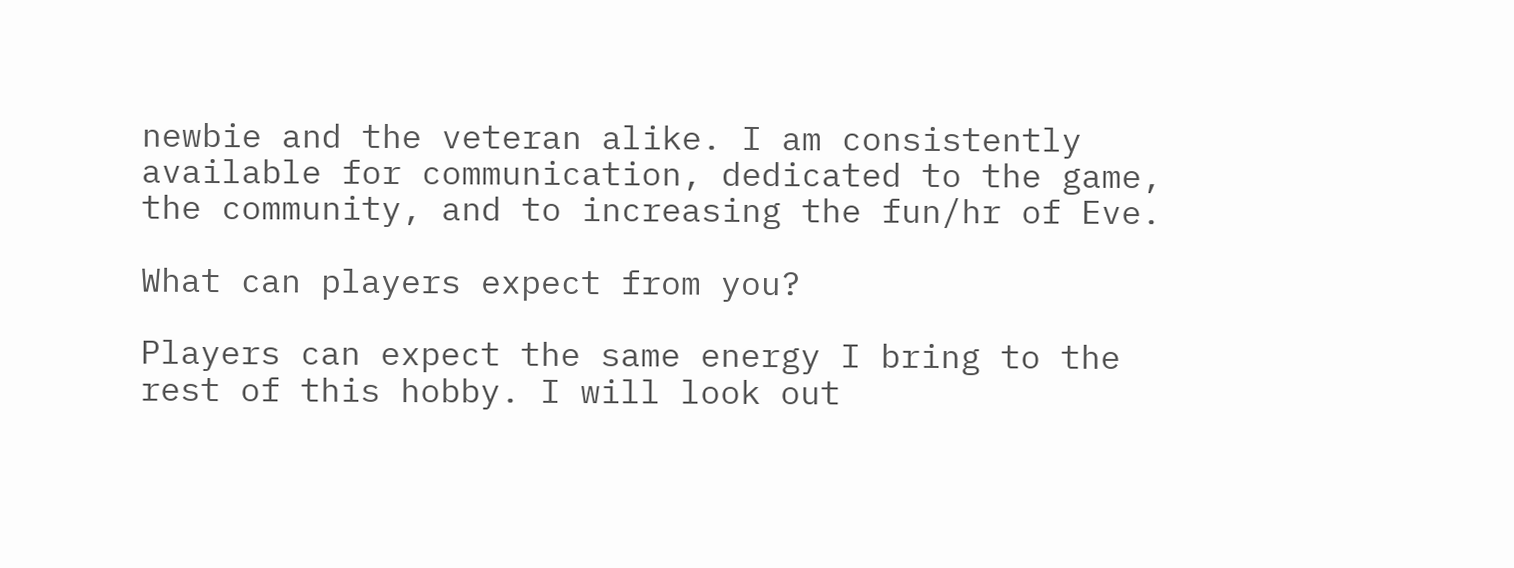newbie and the veteran alike. I am consistently available for communication, dedicated to the game, the community, and to increasing the fun/hr of Eve.

What can players expect from you?

Players can expect the same energy I bring to the rest of this hobby. I will look out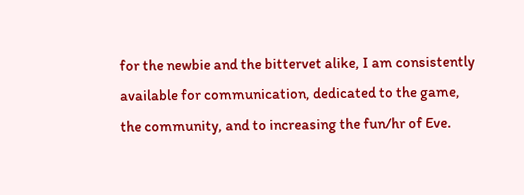for the newbie and the bittervet alike, I am consistently available for communication, dedicated to the game, the community, and to increasing the fun/hr of Eve.